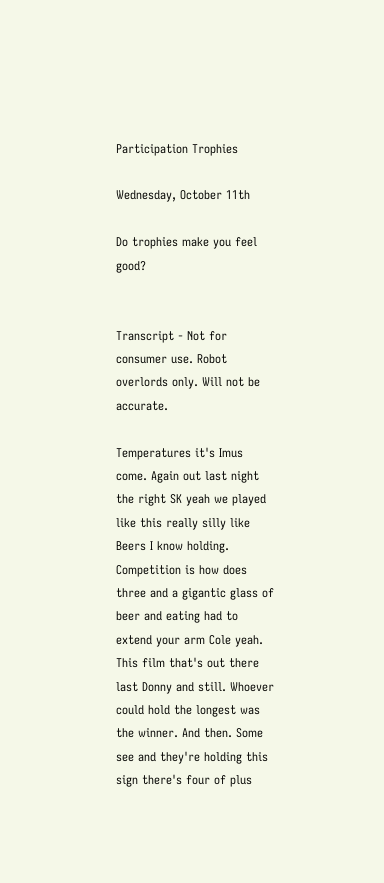Participation Trophies

Wednesday, October 11th

Do trophies make you feel good?


Transcript - Not for consumer use. Robot overlords only. Will not be accurate.

Temperatures it's Imus come. Again out last night the right SK yeah we played like this really silly like Beers I know holding. Competition is how does three and a gigantic glass of beer and eating had to extend your arm Cole yeah. This film that's out there last Donny and still. Whoever could hold the longest was the winner. And then. Some see and they're holding this sign there's four of plus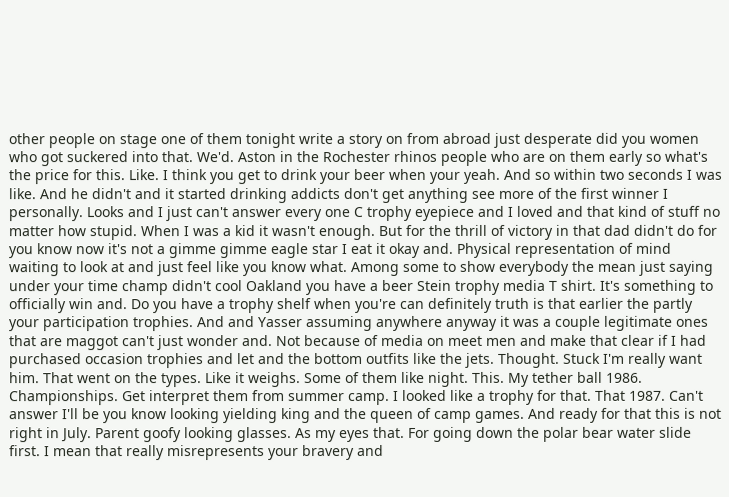other people on stage one of them tonight write a story on from abroad just desperate did you women who got suckered into that. We'd. Aston in the Rochester rhinos people who are on them early so what's the price for this. Like. I think you get to drink your beer when your yeah. And so within two seconds I was like. And he didn't and it started drinking addicts don't get anything see more of the first winner I personally. Looks and I just can't answer every one C trophy eyepiece and I loved and that kind of stuff no matter how stupid. When I was a kid it wasn't enough. But for the thrill of victory in that dad didn't do for you know now it's not a gimme gimme eagle star I eat it okay and. Physical representation of mind waiting to look at and just feel like you know what. Among some to show everybody the mean just saying under your time champ didn't cool Oakland you have a beer Stein trophy media T shirt. It's something to officially win and. Do you have a trophy shelf when you're can definitely truth is that earlier the partly your participation trophies. And and Yasser assuming anywhere anyway it was a couple legitimate ones that are maggot can't just wonder and. Not because of media on meet men and make that clear if I had purchased occasion trophies and let and the bottom outfits like the jets. Thought. Stuck I'm really want him. That went on the types. Like it weighs. Some of them like night. This. My tether ball 1986. Championships. Get interpret them from summer camp. I looked like a trophy for that. That 1987. Can't answer I'll be you know looking yielding king and the queen of camp games. And ready for that this is not right in July. Parent goofy looking glasses. As my eyes that. For going down the polar bear water slide first. I mean that really misrepresents your bravery and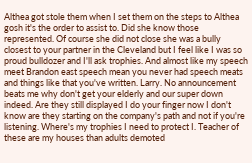Althea got stole them when I set them on the steps to Althea gosh it's the order to assist to. Did she know those represented. Of course she did not close she was a bully closest to your partner in the Cleveland but I feel like I was so proud bulldozer and I'll ask trophies. And almost like my speech meet Brandon east speech mean you never had speech meats and things like that you've written. Larry. No announcement beats me why don't get your elderly and our super down indeed. Are they still displayed I do your finger now I don't know are they starting on the company's path and not if you're listening. Where's my trophies I need to protect I. Teacher of these are my houses than adults demoted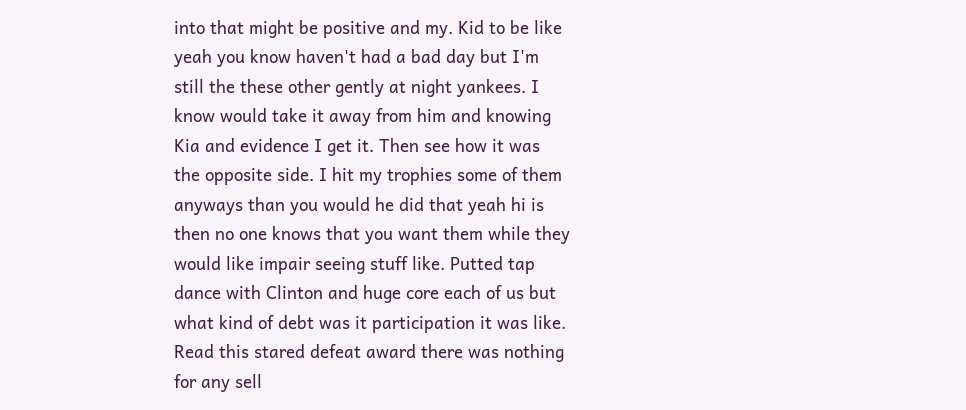into that might be positive and my. Kid to be like yeah you know haven't had a bad day but I'm still the these other gently at night yankees. I know would take it away from him and knowing Kia and evidence I get it. Then see how it was the opposite side. I hit my trophies some of them anyways than you would he did that yeah hi is then no one knows that you want them while they would like impair seeing stuff like. Putted tap dance with Clinton and huge core each of us but what kind of debt was it participation it was like. Read this stared defeat award there was nothing for any sell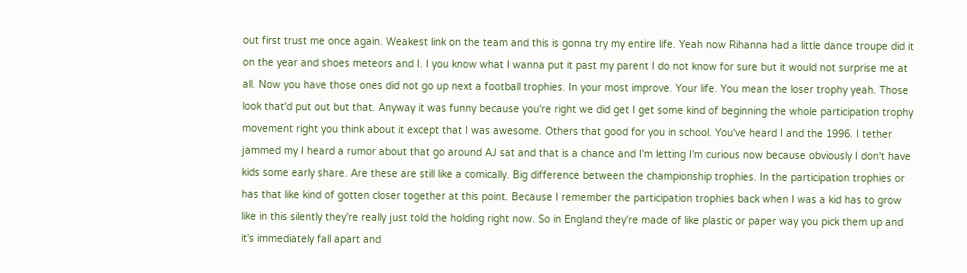out first trust me once again. Weakest link on the team and this is gonna try my entire life. Yeah now Rihanna had a little dance troupe did it on the year and shoes meteors and I. I you know what I wanna put it past my parent I do not know for sure but it would not surprise me at all. Now you have those ones did not go up next a football trophies. In your most improve. Your life. You mean the loser trophy yeah. Those look that'd put out but that. Anyway it was funny because you're right we did get I get some kind of beginning the whole participation trophy movement right you think about it except that I was awesome. Others that good for you in school. You've heard I and the 1996. I tether jammed my I heard a rumor about that go around AJ sat and that is a chance and I'm letting I'm curious now because obviously I don't have kids some early share. Are these are still like a comically. Big difference between the championship trophies. In the participation trophies or has that like kind of gotten closer together at this point. Because I remember the participation trophies back when I was a kid has to grow like in this silently they're really just told the holding right now. So in England they're made of like plastic or paper way you pick them up and it's immediately fall apart and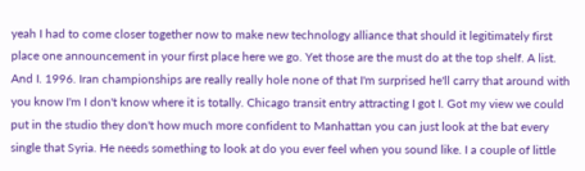yeah I had to come closer together now to make new technology alliance that should it legitimately first place one announcement in your first place here we go. Yet those are the must do at the top shelf. A list. And I. 1996. Iran championships are really really hole none of that I'm surprised he'll carry that around with you know I'm I don't know where it is totally. Chicago transit entry attracting I got I. Got my view we could put in the studio they don't how much more confident to Manhattan you can just look at the bat every single that Syria. He needs something to look at do you ever feel when you sound like. I a couple of little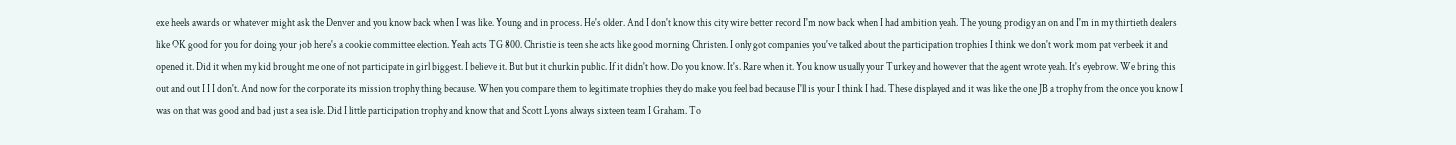exe heels awards or whatever might ask the Denver and you know back when I was like. Young and in process. He's older. And I don't know this city wire better record I'm now back when I had ambition yeah. The young prodigy an on and I'm in my thirtieth dealers like OK good for you for doing your job here's a cookie committee election. Yeah acts TG 800. Christie is teen she acts like good morning Christen. I only got companies you've talked about the participation trophies I think we don't work mom pat verbeek it and opened it. Did it when my kid brought me one of not participate in girl biggest. I believe it. But but it churkin public. If it didn't how. Do you know. It's. Rare when it. You know usually your Turkey and however that the agent wrote yeah. It's eyebrow. We bring this out and out I I I don't. And now for the corporate its mission trophy thing because. When you compare them to legitimate trophies they do make you feel bad because I'll is your I think I had. These displayed and it was like the one JB a trophy from the once you know I was on that was good and bad just a sea isle. Did I little participation trophy and know that and Scott Lyons always sixteen team I Graham. To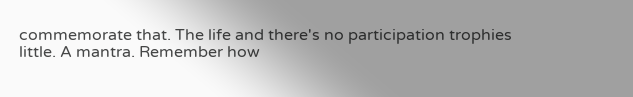commemorate that. The life and there's no participation trophies little. A mantra. Remember how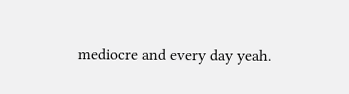mediocre and every day yeah.